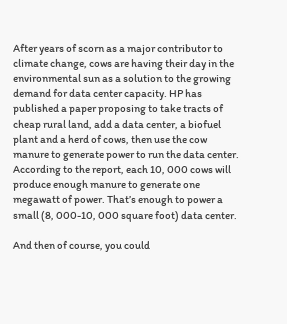After years of scorn as a major contributor to climate change, cows are having their day in the environmental sun as a solution to the growing demand for data center capacity. HP has published a paper proposing to take tracts of cheap rural land, add a data center, a biofuel plant and a herd of cows, then use the cow manure to generate power to run the data center. According to the report, each 10, 000 cows will produce enough manure to generate one megawatt of power. That’s enough to power a small (8, 000-10, 000 square foot) data center.

And then of course, you could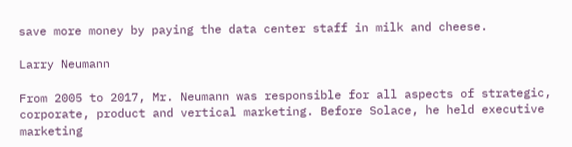save more money by paying the data center staff in milk and cheese.

Larry Neumann

From 2005 to 2017, Mr. Neumann was responsible for all aspects of strategic, corporate, product and vertical marketing. Before Solace, he held executive marketing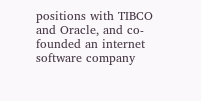positions with TIBCO and Oracle, and co-founded an internet software company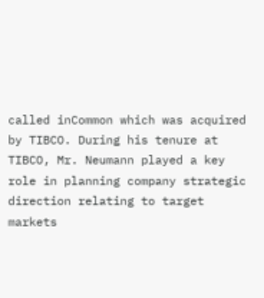called inCommon which was acquired by TIBCO. During his tenure at TIBCO, Mr. Neumann played a key role in planning company strategic direction relating to target markets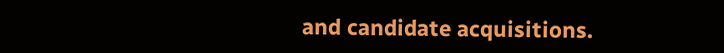and candidate acquisitions.